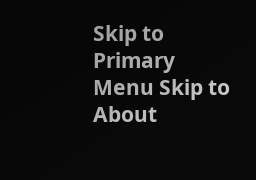Skip to Primary Menu Skip to About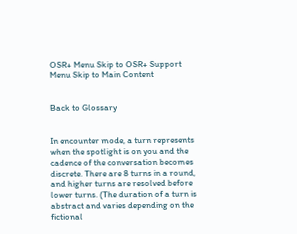OSR+ Menu Skip to OSR+ Support Menu Skip to Main Content


Back to Glossary


In encounter mode, a turn represents when the spotlight is on you and the cadence of the conversation becomes discrete. There are 8 turns in a round, and higher turns are resolved before lower turns. (The duration of a turn is abstract and varies depending on the fictional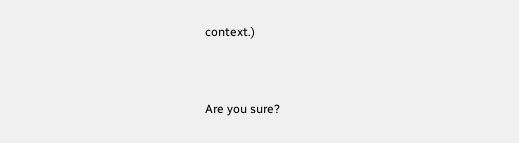context.)


Are you sure?